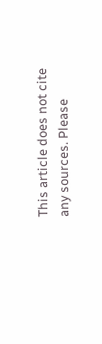This article does not cite any sources. Please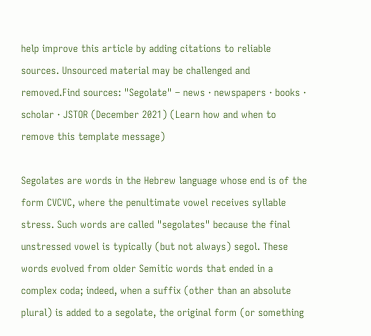help improve this article by adding citations to reliable sources. Unsourced material may be challenged and removed.Find sources: "Segolate" – news · newspapers · books · scholar · JSTOR (December 2021) (Learn how and when to remove this template message)

Segolates are words in the Hebrew language whose end is of the form CVCVC, where the penultimate vowel receives syllable stress. Such words are called "segolates" because the final unstressed vowel is typically (but not always) segol. These words evolved from older Semitic words that ended in a complex coda; indeed, when a suffix (other than an absolute plural) is added to a segolate, the original form (or something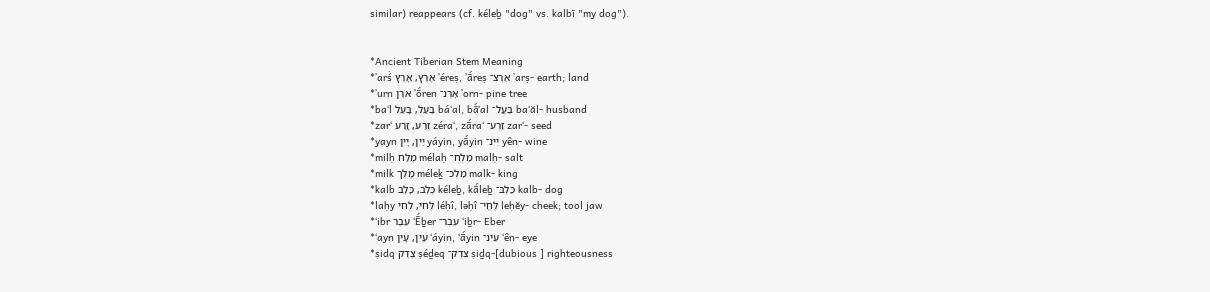similar) reappears (cf. kéleḇ "dog" vs. kalbī "my dog").


*Ancient Tiberian Stem Meaning
*ʼarṥ אֶרֶץ, אָרֶץ ʼéreṣ, ʼā́reṣ אַרְצ־ ʼarṣ- earth; land
*ʼurn אֹרֶן ʼṓren אָרְנ־ ʼorn- pine tree
*baʻl בַּעַל, בָּעַל báʻal, bā́ʻal בַּעֲל־ baʻăl- husband
*zarʻ זֶרַע, זָרַע zéraʻ, zā́raʻ זַרְע־ zarʻ- seed
*yayn יַיִן, יָיִן yáyin, yā́yin יֵינ־ yên- wine
*milḥ מֶלַח mélaḥ מַלְח־ malḥ- salt
*milk מֶלֶך méleḵ מַלְכּ־ malk- king
*kalb כֶּלֶב, כָּלֶב kéleḇ, kā́leḇ כַּלְבּ־ kalb- dog
*laḥy לֶחִי, לְחִי léḥî, ləḥî לֶחֱי־ leḥĕy- cheek; tool jaw
*ʻibr עֵבֶר ʻḖḇer עִבְר־ ʻiḇr- Eber
*ʻayn עַיִן, עָיִן ʻáyin, ʻā́yin עֵינ־ ʻên- eye
*ṣidq צֶדֶק ṣéḏeq צִדְק־ ṣiḏq-[dubious ] righteousness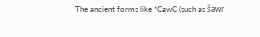The ancient forms like *CawC (such as šawr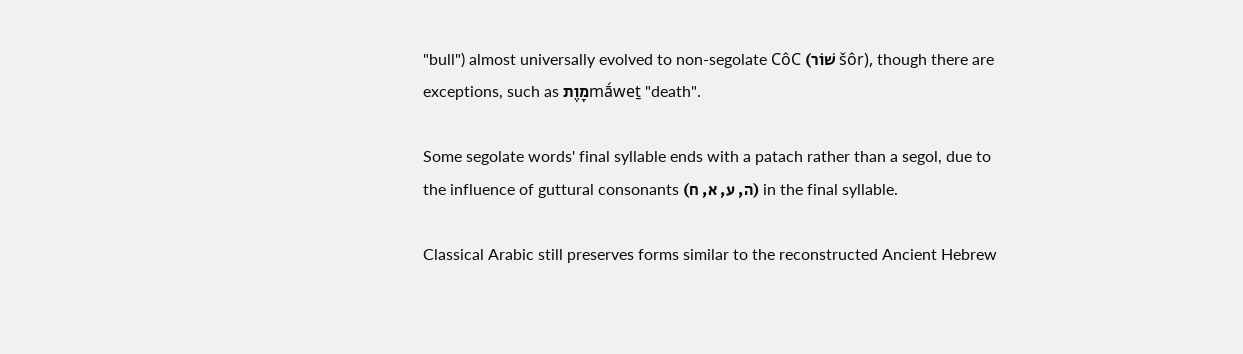"bull") almost universally evolved to non-segolate CôC (שׁוֹר šôr), though there are exceptions, such as מָוֶתmā́weṯ "death".

Some segolate words' final syllable ends with a patach rather than a segol, due to the influence of guttural consonants (ה, ע, א, ח) in the final syllable.

Classical Arabic still preserves forms similar to the reconstructed Ancient Hebrew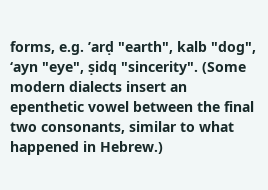forms, e.g. ʼarḍ "earth", kalb "dog", ʻayn "eye", ṣidq "sincerity". (Some modern dialects insert an epenthetic vowel between the final two consonants, similar to what happened in Hebrew.)